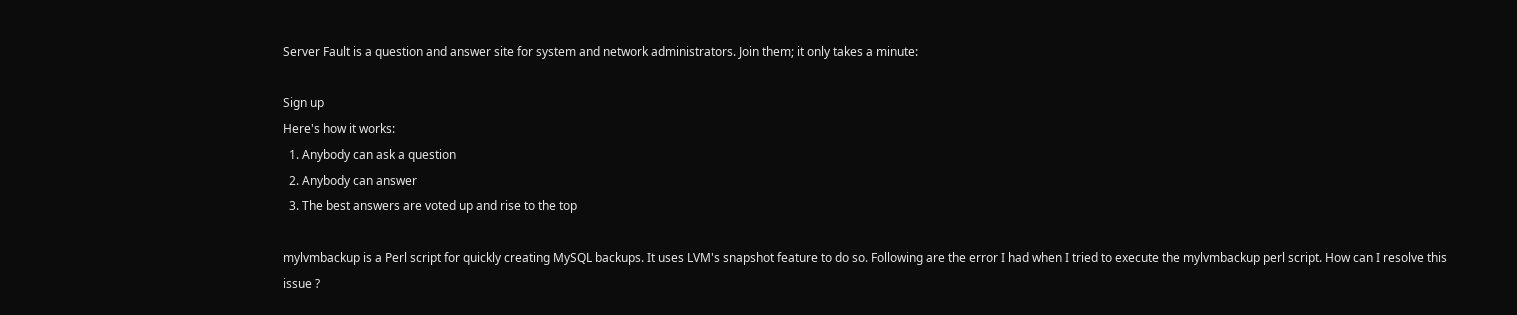Server Fault is a question and answer site for system and network administrators. Join them; it only takes a minute:

Sign up
Here's how it works:
  1. Anybody can ask a question
  2. Anybody can answer
  3. The best answers are voted up and rise to the top

mylvmbackup is a Perl script for quickly creating MySQL backups. It uses LVM's snapshot feature to do so. Following are the error I had when I tried to execute the mylvmbackup perl script. How can I resolve this issue ?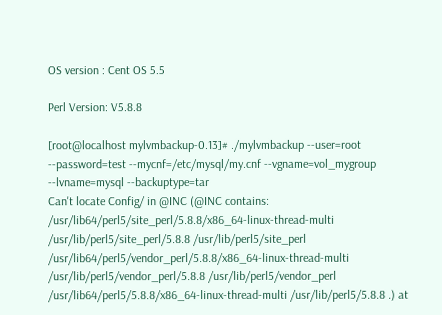OS version : Cent OS 5.5

Perl Version: V5.8.8

[root@localhost mylvmbackup-0.13]# ./mylvmbackup --user=root --password=test --mycnf=/etc/mysql/my.cnf --vgname=vol_mygroup --lvname=mysql --backuptype=tar
Can't locate Config/ in @INC (@INC contains: /usr/lib64/perl5/site_perl/5.8.8/x86_64-linux-thread-multi /usr/lib/perl5/site_perl/5.8.8 /usr/lib/perl5/site_perl /usr/lib64/perl5/vendor_perl/5.8.8/x86_64-linux-thread-multi /usr/lib/perl5/vendor_perl/5.8.8 /usr/lib/perl5/vendor_perl /usr/lib64/perl5/5.8.8/x86_64-linux-thread-multi /usr/lib/perl5/5.8.8 .) at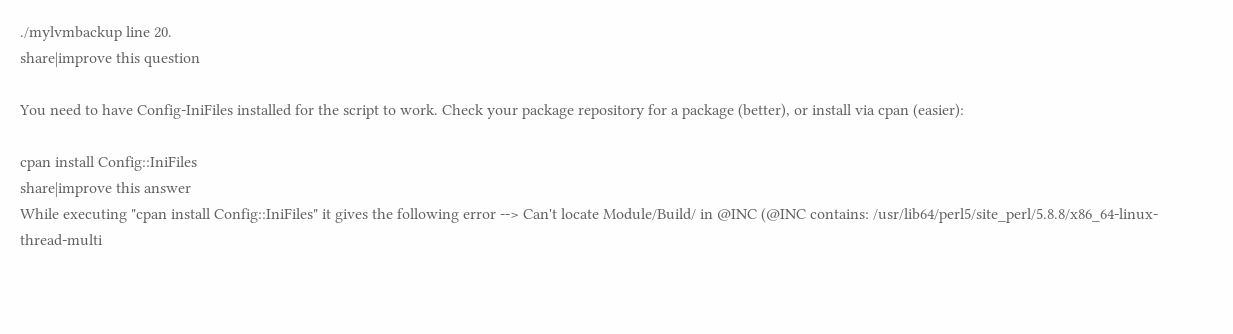./mylvmbackup line 20.
share|improve this question

You need to have Config-IniFiles installed for the script to work. Check your package repository for a package (better), or install via cpan (easier):

cpan install Config::IniFiles
share|improve this answer
While executing "cpan install Config::IniFiles" it gives the following error --> Can't locate Module/Build/ in @INC (@INC contains: /usr/lib64/perl5/site_perl/5.8.8/x86_64-linux-thread-multi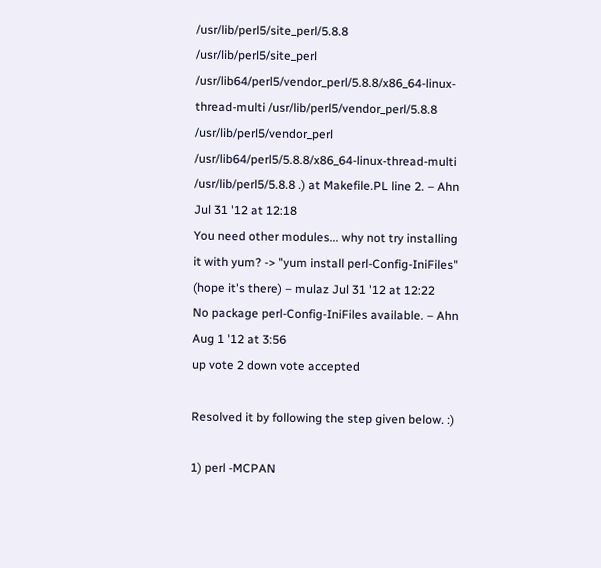/usr/lib/perl5/site_perl/5.8.8 /usr/lib/perl5/site_perl /usr/lib64/perl5/vendor_perl/5.8.8/x86_64-linux-thread-multi /usr/lib/perl5/vendor_perl/5.8.8 /usr/lib/perl5/vendor_perl /usr/lib64/perl5/5.8.8/x86_64-linux-thread-multi /usr/lib/perl5/5.8.8 .) at Makefile.PL line 2. – Ahn Jul 31 '12 at 12:18
You need other modules... why not try installing it with yum? -> "yum install perl-Config-IniFiles" (hope it's there) – mulaz Jul 31 '12 at 12:22
No package perl-Config-IniFiles available. – Ahn Aug 1 '12 at 3:56
up vote 2 down vote accepted

Resolved it by following the step given below. :)

1) perl -MCPAN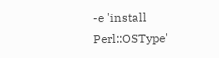-e 'install Perl::OSType'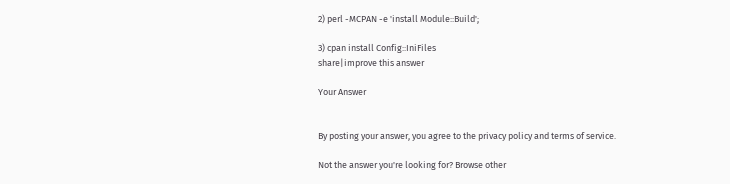2) perl -MCPAN -e 'install Module::Build';

3) cpan install Config::IniFiles
share|improve this answer

Your Answer


By posting your answer, you agree to the privacy policy and terms of service.

Not the answer you're looking for? Browse other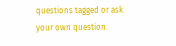questions tagged or ask your own question.